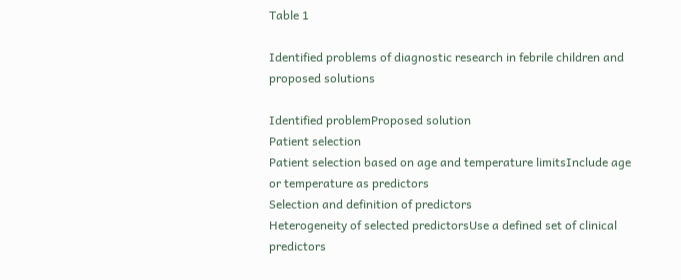Table 1

Identified problems of diagnostic research in febrile children and proposed solutions

Identified problemProposed solution
Patient selection
Patient selection based on age and temperature limitsInclude age or temperature as predictors
Selection and definition of predictors
Heterogeneity of selected predictorsUse a defined set of clinical predictors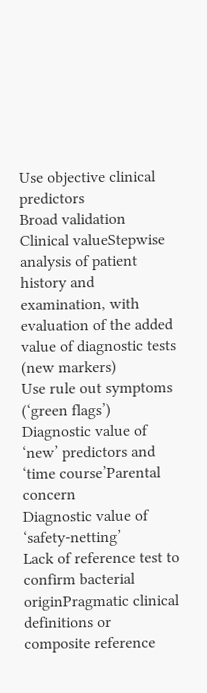Use objective clinical predictors
Broad validation
Clinical valueStepwise analysis of patient history and examination, with evaluation of the added value of diagnostic tests (new markers)
Use rule out symptoms (‘green flags’)
Diagnostic value of ‘new’ predictors and ‘time course’Parental concern
Diagnostic value of ‘safety-netting’
Lack of reference test to confirm bacterial originPragmatic clinical definitions or composite reference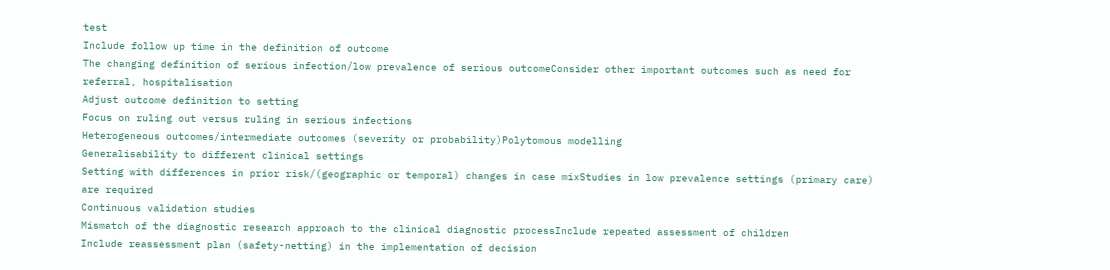test
Include follow up time in the definition of outcome
The changing definition of serious infection/low prevalence of serious outcomeConsider other important outcomes such as need for referral, hospitalisation
Adjust outcome definition to setting
Focus on ruling out versus ruling in serious infections
Heterogeneous outcomes/intermediate outcomes (severity or probability)Polytomous modelling
Generalisability to different clinical settings
Setting with differences in prior risk/(geographic or temporal) changes in case mixStudies in low prevalence settings (primary care) are required
Continuous validation studies
Mismatch of the diagnostic research approach to the clinical diagnostic processInclude repeated assessment of children
Include reassessment plan (safety-netting) in the implementation of decision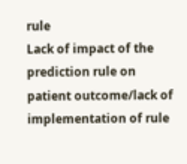rule
Lack of impact of the prediction rule on patient outcome/lack of implementation of rule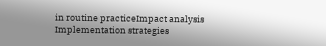in routine practiceImpact analysis
Implementation strategies